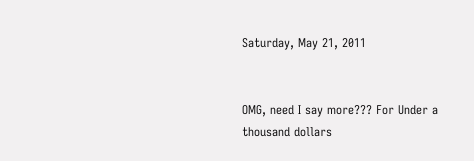Saturday, May 21, 2011


OMG, need I say more??? For Under a thousand dollars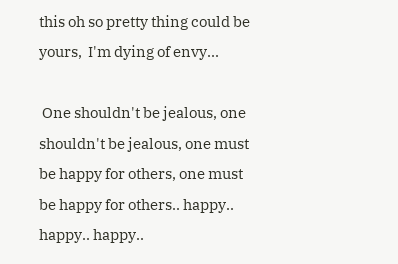this oh so pretty thing could be yours,  I'm dying of envy...

 One shouldn't be jealous, one shouldn't be jealous, one must be happy for others, one must be happy for others.. happy.. happy.. happy..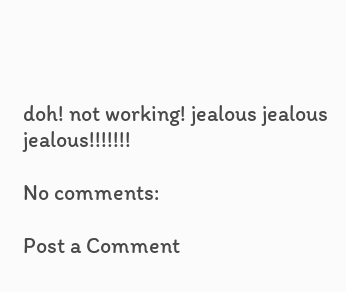doh! not working! jealous jealous jealous!!!!!!!

No comments:

Post a Comment